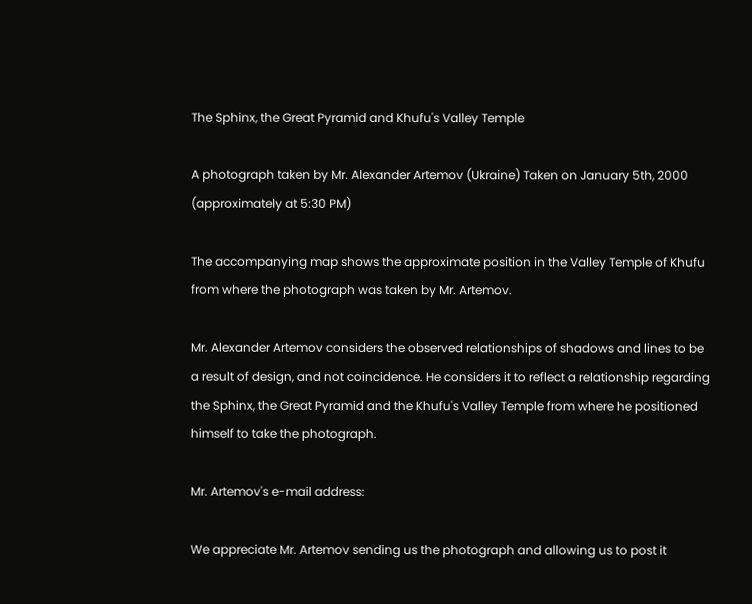The Sphinx, the Great Pyramid and Khufu's Valley Temple

A photograph taken by Mr. Alexander Artemov (Ukraine) Taken on January 5th, 2000 (approximately at 5:30 PM)

The accompanying map shows the approximate position in the Valley Temple of Khufu from where the photograph was taken by Mr. Artemov.

Mr. Alexander Artemov considers the observed relationships of shadows and lines to be a result of design, and not coincidence. He considers it to reflect a relationship regarding the Sphinx, the Great Pyramid and the Khufu's Valley Temple from where he positioned himself to take the photograph.

Mr. Artemov's e-mail address:

We appreciate Mr. Artemov sending us the photograph and allowing us to post it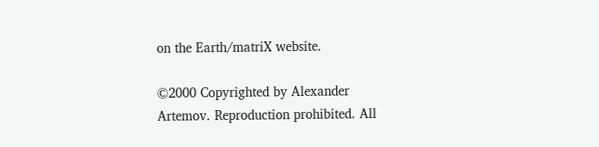on the Earth/matriX website.

©2000 Copyrighted by Alexander Artemov. Reproduction prohibited. All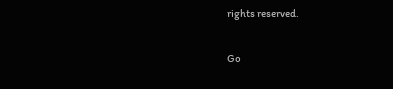rights reserved.

Go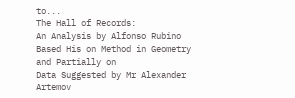to...
The Hall of Records:
An Analysis by Alfonso Rubino
Based His on Method in Geometry and Partially on
Data Suggested by Mr Alexander Artemov